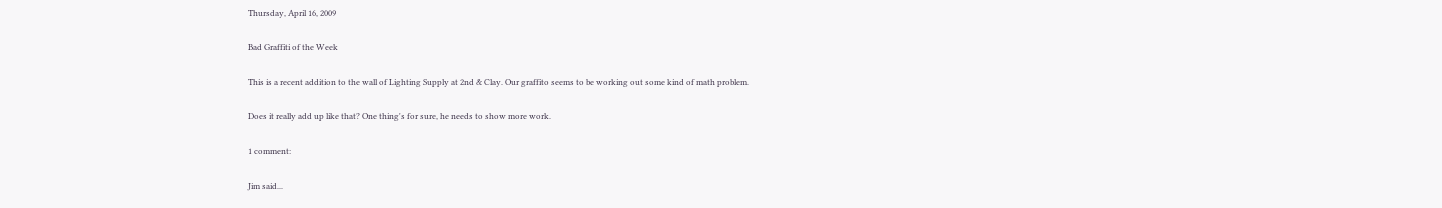Thursday, April 16, 2009

Bad Graffiti of the Week

This is a recent addition to the wall of Lighting Supply at 2nd & Clay. Our graffito seems to be working out some kind of math problem.

Does it really add up like that? One thing's for sure, he needs to show more work.

1 comment:

Jim said...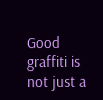Good graffiti is not just a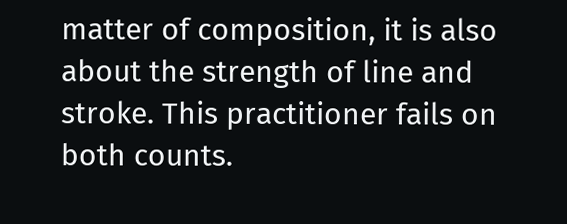matter of composition, it is also about the strength of line and stroke. This practitioner fails on both counts.